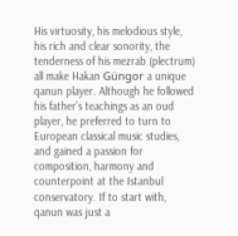His virtuosity, his melodious style, his rich and clear sonority, the tenderness of his mezrab (plectrum) all make Hakan Güngor a unique qanun player. Although he followed his father’s teachings as an oud player, he preferred to turn to European classical music studies, and gained a passion for composition, harmony and counterpoint at the Istanbul conservatory. If to start with, qanun was just a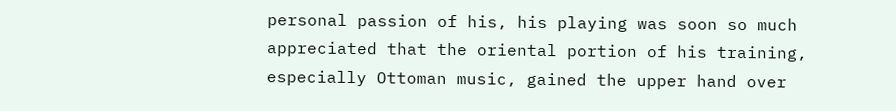personal passion of his, his playing was soon so much appreciated that the oriental portion of his training, especially Ottoman music, gained the upper hand over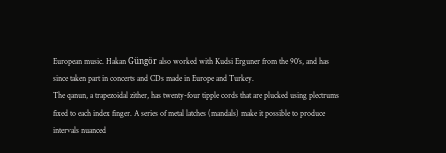European music. Hakan Güngör also worked with Kudsi Erguner from the 90’s, and has since taken part in concerts and CDs made in Europe and Turkey.
The qanun, a trapezoidal zither, has twenty-four tipple cords that are plucked using plectrums fixed to each index finger. A series of metal latches (mandals) make it possible to produce intervals nuanced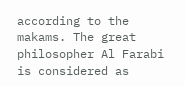according to the makams. The great philosopher Al Farabi is considered as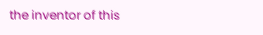the inventor of this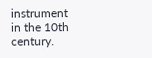instrument in the 10th century.